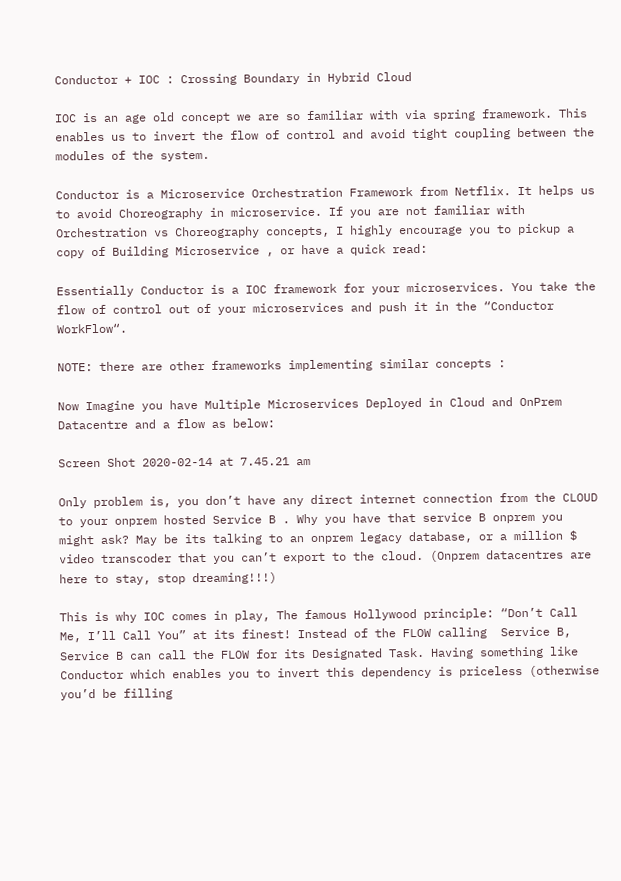Conductor + IOC : Crossing Boundary in Hybrid Cloud

IOC is an age old concept we are so familiar with via spring framework. This enables us to invert the flow of control and avoid tight coupling between the modules of the system.

Conductor is a Microservice Orchestration Framework from Netflix. It helps us to avoid Choreography in microservice. If you are not familiar with Orchestration vs Choreography concepts, I highly encourage you to pickup a copy of Building Microservice , or have a quick read:

Essentially Conductor is a IOC framework for your microservices. You take the flow of control out of your microservices and push it in the “Conductor WorkFlow“.

NOTE: there are other frameworks implementing similar concepts :

Now Imagine you have Multiple Microservices Deployed in Cloud and OnPrem Datacentre and a flow as below:

Screen Shot 2020-02-14 at 7.45.21 am

Only problem is, you don’t have any direct internet connection from the CLOUD to your onprem hosted Service B . Why you have that service B onprem you might ask? May be its talking to an onprem legacy database, or a million $ video transcoder that you can’t export to the cloud. (Onprem datacentres are here to stay, stop dreaming!!!)

This is why IOC comes in play, The famous Hollywood principle: “Don’t Call Me, I’ll Call You” at its finest! Instead of the FLOW calling  Service B, Service B can call the FLOW for its Designated Task. Having something like Conductor which enables you to invert this dependency is priceless (otherwise you’d be filling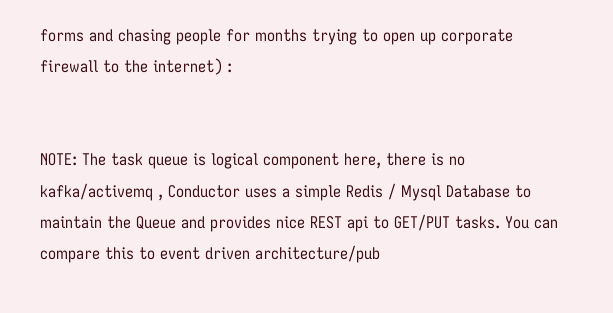forms and chasing people for months trying to open up corporate firewall to the internet) :


NOTE: The task queue is logical component here, there is no kafka/activemq , Conductor uses a simple Redis / Mysql Database to maintain the Queue and provides nice REST api to GET/PUT tasks. You can compare this to event driven architecture/pub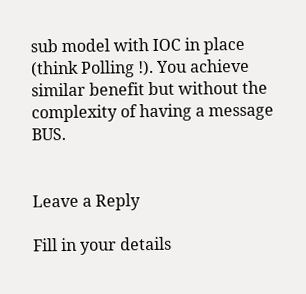sub model with IOC in place (think Polling !). You achieve similar benefit but without the complexity of having a message BUS.


Leave a Reply

Fill in your details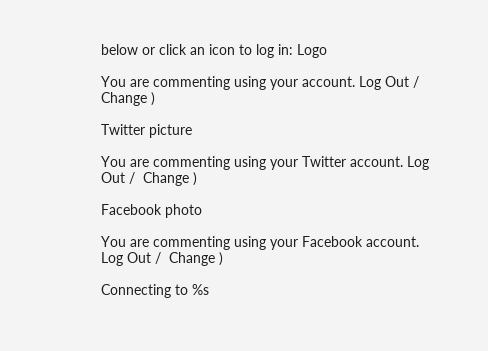below or click an icon to log in: Logo

You are commenting using your account. Log Out /  Change )

Twitter picture

You are commenting using your Twitter account. Log Out /  Change )

Facebook photo

You are commenting using your Facebook account. Log Out /  Change )

Connecting to %s